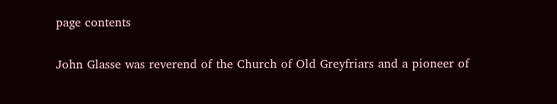page contents

John Glasse was reverend of the Church of Old Greyfriars and a pioneer of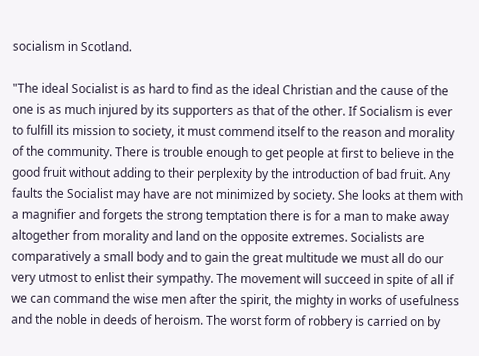socialism in Scotland.

"The ideal Socialist is as hard to find as the ideal Christian and the cause of the one is as much injured by its supporters as that of the other. If Socialism is ever to fulfill its mission to society, it must commend itself to the reason and morality of the community. There is trouble enough to get people at first to believe in the good fruit without adding to their perplexity by the introduction of bad fruit. Any faults the Socialist may have are not minimized by society. She looks at them with a magnifier and forgets the strong temptation there is for a man to make away altogether from morality and land on the opposite extremes. Socialists are comparatively a small body and to gain the great multitude we must all do our very utmost to enlist their sympathy. The movement will succeed in spite of all if we can command the wise men after the spirit, the mighty in works of usefulness and the noble in deeds of heroism. The worst form of robbery is carried on by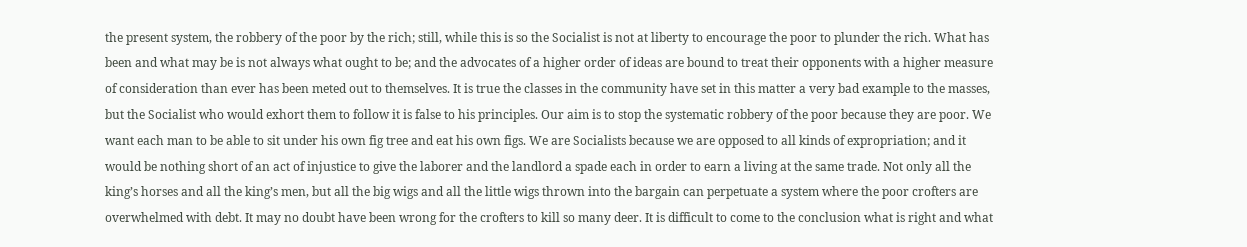the present system, the robbery of the poor by the rich; still, while this is so the Socialist is not at liberty to encourage the poor to plunder the rich. What has been and what may be is not always what ought to be; and the advocates of a higher order of ideas are bound to treat their opponents with a higher measure of consideration than ever has been meted out to themselves. It is true the classes in the community have set in this matter a very bad example to the masses, but the Socialist who would exhort them to follow it is false to his principles. Our aim is to stop the systematic robbery of the poor because they are poor. We want each man to be able to sit under his own fig tree and eat his own figs. We are Socialists because we are opposed to all kinds of expropriation; and it would be nothing short of an act of injustice to give the laborer and the landlord a spade each in order to earn a living at the same trade. Not only all the king’s horses and all the king’s men, but all the big wigs and all the little wigs thrown into the bargain can perpetuate a system where the poor crofters are overwhelmed with debt. It may no doubt have been wrong for the crofters to kill so many deer. It is difficult to come to the conclusion what is right and what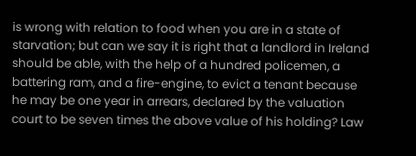is wrong with relation to food when you are in a state of starvation; but can we say it is right that a landlord in Ireland should be able, with the help of a hundred policemen, a battering ram, and a fire-engine, to evict a tenant because he may be one year in arrears, declared by the valuation court to be seven times the above value of his holding? Law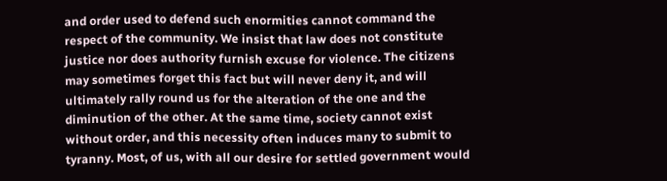and order used to defend such enormities cannot command the respect of the community. We insist that law does not constitute justice nor does authority furnish excuse for violence. The citizens may sometimes forget this fact but will never deny it, and will ultimately rally round us for the alteration of the one and the diminution of the other. At the same time, society cannot exist without order, and this necessity often induces many to submit to tyranny. Most, of us, with all our desire for settled government would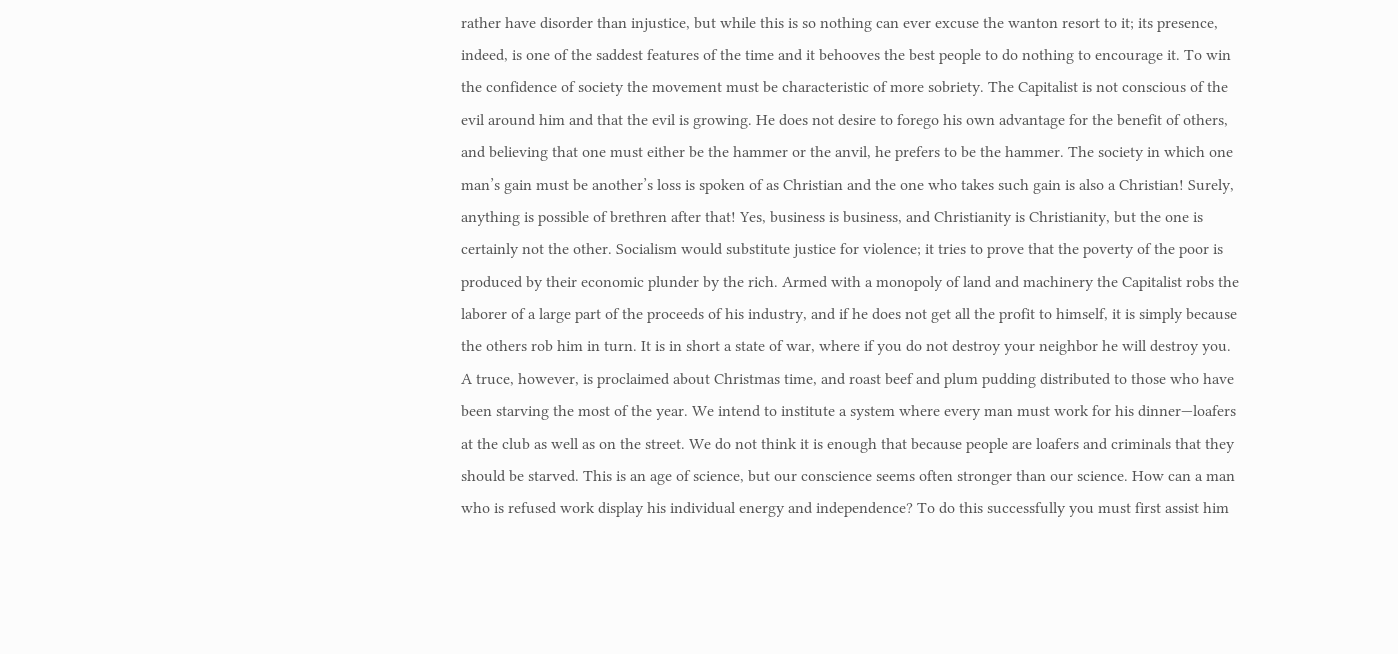rather have disorder than injustice, but while this is so nothing can ever excuse the wanton resort to it; its presence, indeed, is one of the saddest features of the time and it behooves the best people to do nothing to encourage it. To win the confidence of society the movement must be characteristic of more sobriety. The Capitalist is not conscious of the evil around him and that the evil is growing. He does not desire to forego his own advantage for the benefit of others, and believing that one must either be the hammer or the anvil, he prefers to be the hammer. The society in which one man’s gain must be another’s loss is spoken of as Christian and the one who takes such gain is also a Christian! Surely, anything is possible of brethren after that! Yes, business is business, and Christianity is Christianity, but the one is certainly not the other. Socialism would substitute justice for violence; it tries to prove that the poverty of the poor is produced by their economic plunder by the rich. Armed with a monopoly of land and machinery the Capitalist robs the laborer of a large part of the proceeds of his industry, and if he does not get all the profit to himself, it is simply because the others rob him in turn. It is in short a state of war, where if you do not destroy your neighbor he will destroy you. A truce, however, is proclaimed about Christmas time, and roast beef and plum pudding distributed to those who have been starving the most of the year. We intend to institute a system where every man must work for his dinner—loafers at the club as well as on the street. We do not think it is enough that because people are loafers and criminals that they should be starved. This is an age of science, but our conscience seems often stronger than our science. How can a man who is refused work display his individual energy and independence? To do this successfully you must first assist him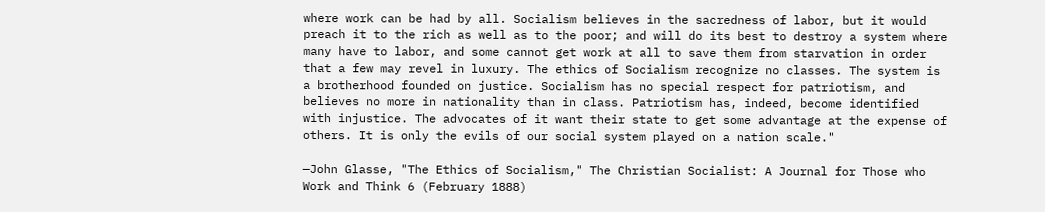where work can be had by all. Socialism believes in the sacredness of labor, but it would preach it to the rich as well as to the poor; and will do its best to destroy a system where many have to labor, and some cannot get work at all to save them from starvation in order that a few may revel in luxury. The ethics of Socialism recognize no classes. The system is a brotherhood founded on justice. Socialism has no special respect for patriotism, and believes no more in nationality than in class. Patriotism has, indeed, become identified with injustice. The advocates of it want their state to get some advantage at the expense of others. It is only the evils of our social system played on a nation scale."

—John Glasse, "The Ethics of Socialism," The Christian Socialist: A Journal for Those who Work and Think 6 (February 1888)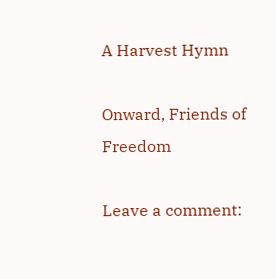A Harvest Hymn

Onward, Friends of Freedom

Leave a comment: